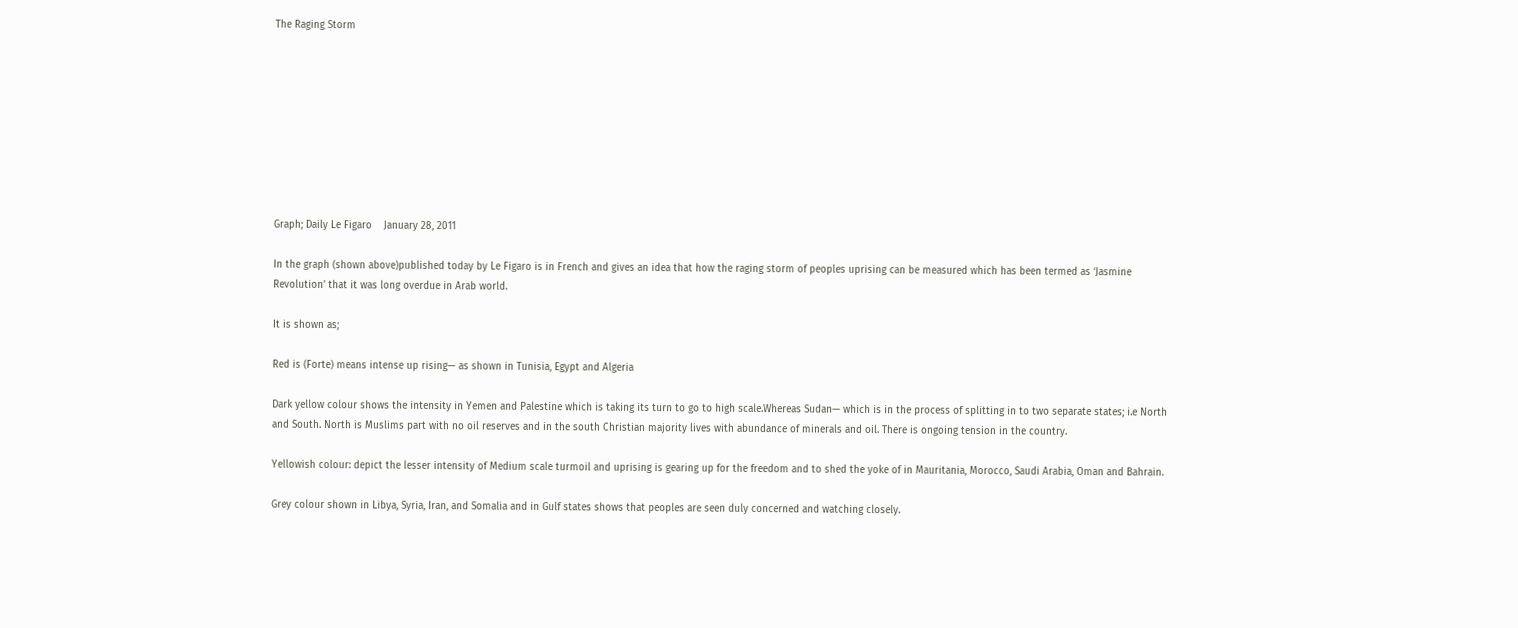The Raging Storm









Graph; Daily Le Figaro    January 28, 2011

In the graph (shown above)published today by Le Figaro is in French and gives an idea that how the raging storm of peoples uprising can be measured which has been termed as ‘Jasmine Revolution’ that it was long overdue in Arab world.

It is shown as;

Red is (Forte) means intense up rising— as shown in Tunisia, Egypt and Algeria

Dark yellow colour shows the intensity in Yemen and Palestine which is taking its turn to go to high scale.Whereas Sudan— which is in the process of splitting in to two separate states; i.e North and South. North is Muslims part with no oil reserves and in the south Christian majority lives with abundance of minerals and oil. There is ongoing tension in the country.

Yellowish colour: depict the lesser intensity of Medium scale turmoil and uprising is gearing up for the freedom and to shed the yoke of in Mauritania, Morocco, Saudi Arabia, Oman and Bahrain.

Grey colour shown in Libya, Syria, Iran, and Somalia and in Gulf states shows that peoples are seen duly concerned and watching closely.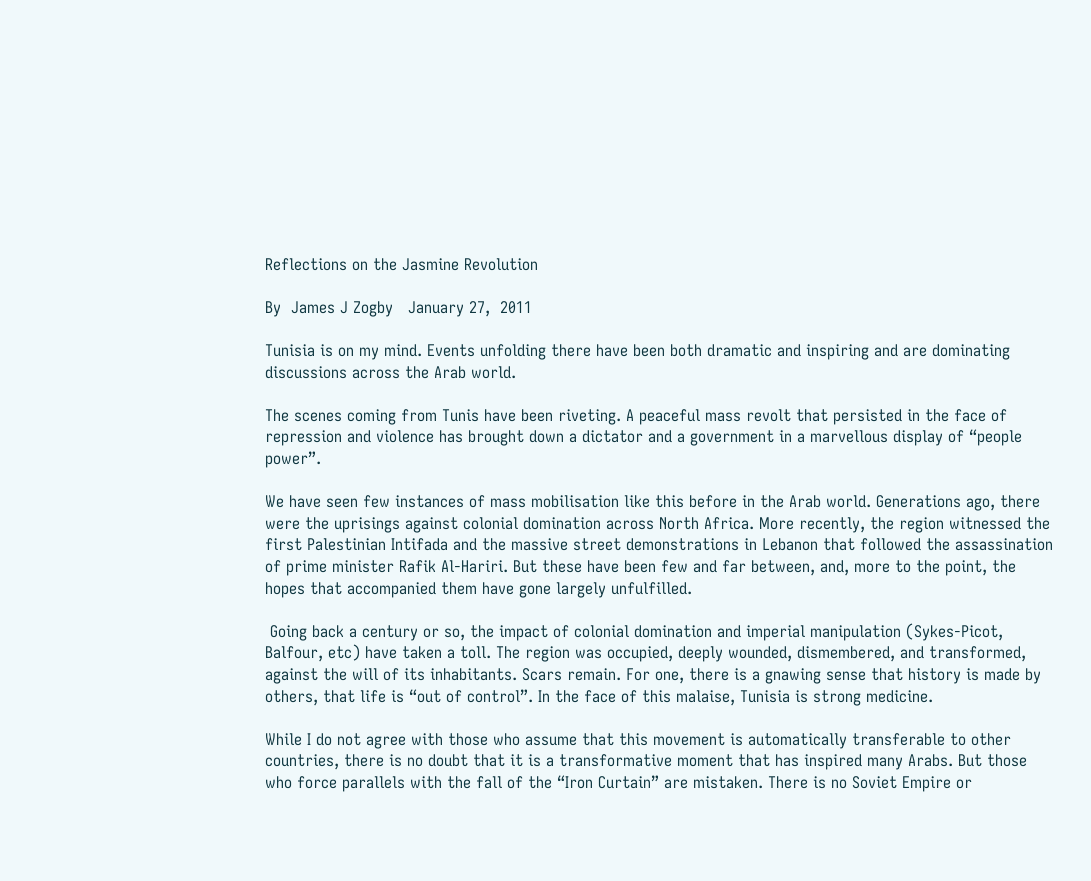Reflections on the Jasmine Revolution

By  James J Zogby   January 27,  2011

Tunisia is on my mind. Events unfolding there have been both dramatic and inspiring and are dominating discussions across the Arab world.

The scenes coming from Tunis have been riveting. A peaceful mass revolt that persisted in the face of repression and violence has brought down a dictator and a government in a marvellous display of “people power”.

We have seen few instances of mass mobilisation like this before in the Arab world. Generations ago, there were the uprisings against colonial domination across North Africa. More recently, the region witnessed the first Palestinian Intifada and the massive street demonstrations in Lebanon that followed the assassination of prime minister Rafik Al-Hariri. But these have been few and far between, and, more to the point, the hopes that accompanied them have gone largely unfulfilled.

 Going back a century or so, the impact of colonial domination and imperial manipulation (Sykes-Picot, Balfour, etc) have taken a toll. The region was occupied, deeply wounded, dismembered, and transformed, against the will of its inhabitants. Scars remain. For one, there is a gnawing sense that history is made by others, that life is “out of control”. In the face of this malaise, Tunisia is strong medicine.

While I do not agree with those who assume that this movement is automatically transferable to other countries, there is no doubt that it is a transformative moment that has inspired many Arabs. But those who force parallels with the fall of the “Iron Curtain” are mistaken. There is no Soviet Empire or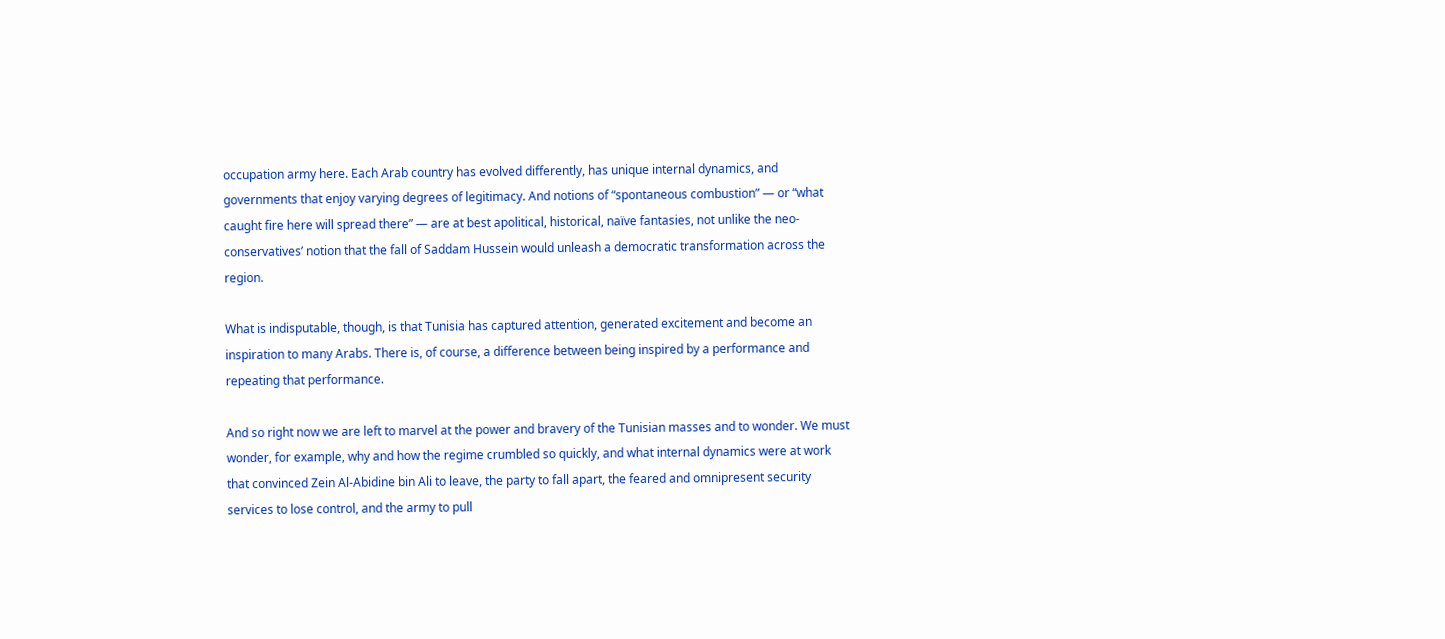occupation army here. Each Arab country has evolved differently, has unique internal dynamics, and governments that enjoy varying degrees of legitimacy. And notions of “spontaneous combustion” — or “what caught fire here will spread there” — are at best apolitical, historical, naïve fantasies, not unlike the neo-conservatives’ notion that the fall of Saddam Hussein would unleash a democratic transformation across the region.

What is indisputable, though, is that Tunisia has captured attention, generated excitement and become an inspiration to many Arabs. There is, of course, a difference between being inspired by a performance and repeating that performance.

And so right now we are left to marvel at the power and bravery of the Tunisian masses and to wonder. We must wonder, for example, why and how the regime crumbled so quickly, and what internal dynamics were at work that convinced Zein Al-Abidine bin Ali to leave, the party to fall apart, the feared and omnipresent security services to lose control, and the army to pull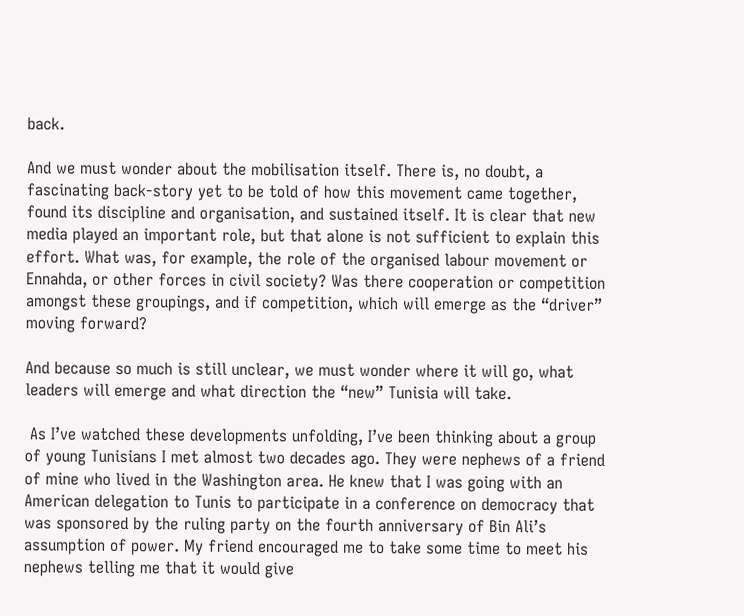back.

And we must wonder about the mobilisation itself. There is, no doubt, a fascinating back-story yet to be told of how this movement came together, found its discipline and organisation, and sustained itself. It is clear that new media played an important role, but that alone is not sufficient to explain this effort. What was, for example, the role of the organised labour movement or Ennahda, or other forces in civil society? Was there cooperation or competition amongst these groupings, and if competition, which will emerge as the “driver” moving forward?

And because so much is still unclear, we must wonder where it will go, what leaders will emerge and what direction the “new” Tunisia will take.

 As I’ve watched these developments unfolding, I’ve been thinking about a group of young Tunisians I met almost two decades ago. They were nephews of a friend of mine who lived in the Washington area. He knew that I was going with an American delegation to Tunis to participate in a conference on democracy that was sponsored by the ruling party on the fourth anniversary of Bin Ali’s assumption of power. My friend encouraged me to take some time to meet his nephews telling me that it would give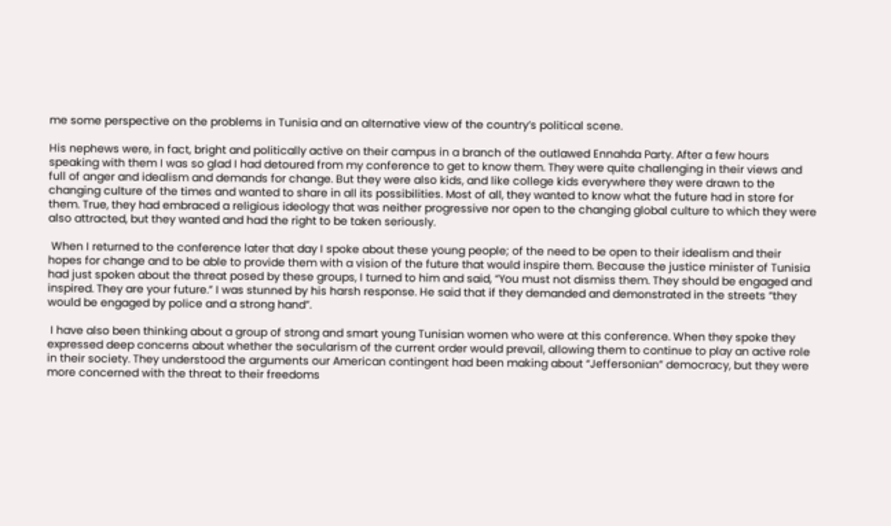me some perspective on the problems in Tunisia and an alternative view of the country’s political scene.

His nephews were, in fact, bright and politically active on their campus in a branch of the outlawed Ennahda Party. After a few hours speaking with them I was so glad I had detoured from my conference to get to know them. They were quite challenging in their views and full of anger and idealism and demands for change. But they were also kids, and like college kids everywhere they were drawn to the changing culture of the times and wanted to share in all its possibilities. Most of all, they wanted to know what the future had in store for them. True, they had embraced a religious ideology that was neither progressive nor open to the changing global culture to which they were also attracted, but they wanted and had the right to be taken seriously.

 When I returned to the conference later that day I spoke about these young people; of the need to be open to their idealism and their hopes for change and to be able to provide them with a vision of the future that would inspire them. Because the justice minister of Tunisia had just spoken about the threat posed by these groups, I turned to him and said, “You must not dismiss them. They should be engaged and inspired. They are your future.” I was stunned by his harsh response. He said that if they demanded and demonstrated in the streets “they would be engaged by police and a strong hand”.

 I have also been thinking about a group of strong and smart young Tunisian women who were at this conference. When they spoke they expressed deep concerns about whether the secularism of the current order would prevail, allowing them to continue to play an active role in their society. They understood the arguments our American contingent had been making about “Jeffersonian” democracy, but they were more concerned with the threat to their freedoms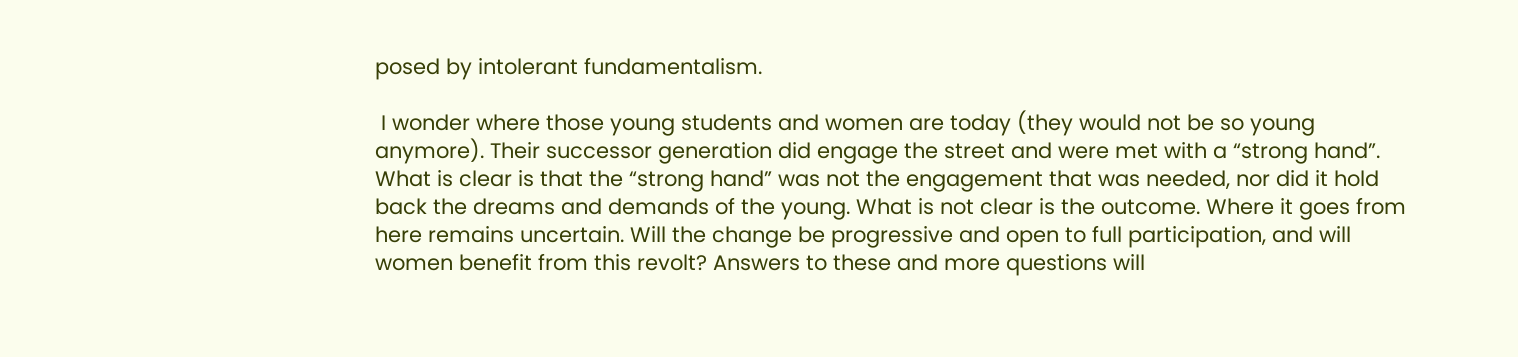posed by intolerant fundamentalism.

 I wonder where those young students and women are today (they would not be so young anymore). Their successor generation did engage the street and were met with a “strong hand”. What is clear is that the “strong hand” was not the engagement that was needed, nor did it hold back the dreams and demands of the young. What is not clear is the outcome. Where it goes from here remains uncertain. Will the change be progressive and open to full participation, and will women benefit from this revolt? Answers to these and more questions will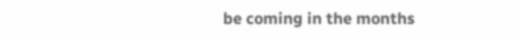be coming in the months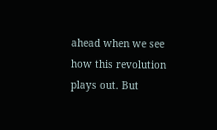ahead when we see how this revolution plays out. But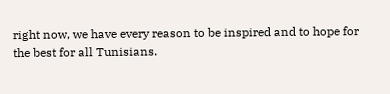right now, we have every reason to be inspired and to hope for the best for all Tunisians.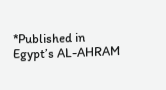*Published in Egypt’s AL-AHRAM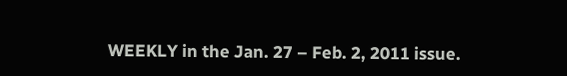WEEKLY in the Jan. 27 – Feb. 2, 2011 issue.